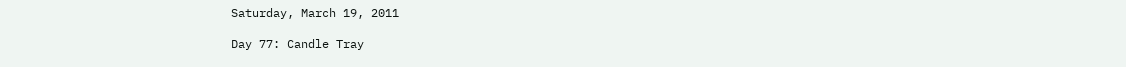Saturday, March 19, 2011

Day 77: Candle Tray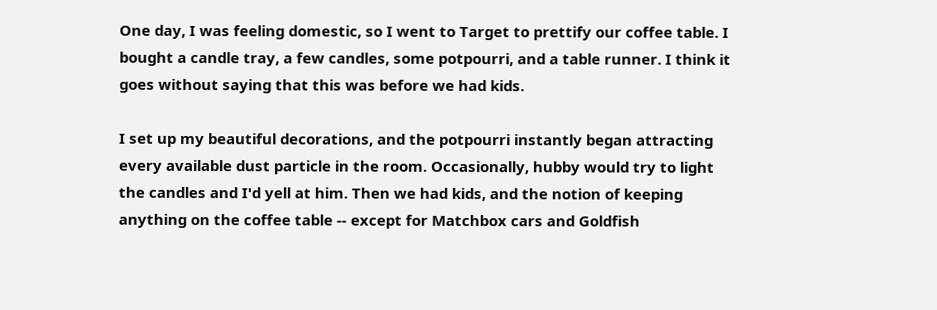One day, I was feeling domestic, so I went to Target to prettify our coffee table. I bought a candle tray, a few candles, some potpourri, and a table runner. I think it goes without saying that this was before we had kids.

I set up my beautiful decorations, and the potpourri instantly began attracting every available dust particle in the room. Occasionally, hubby would try to light the candles and I'd yell at him. Then we had kids, and the notion of keeping anything on the coffee table -- except for Matchbox cars and Goldfish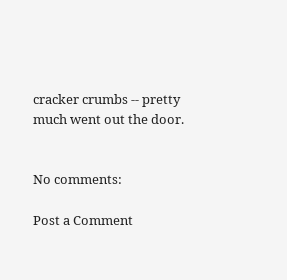cracker crumbs -- pretty much went out the door.


No comments:

Post a Comment